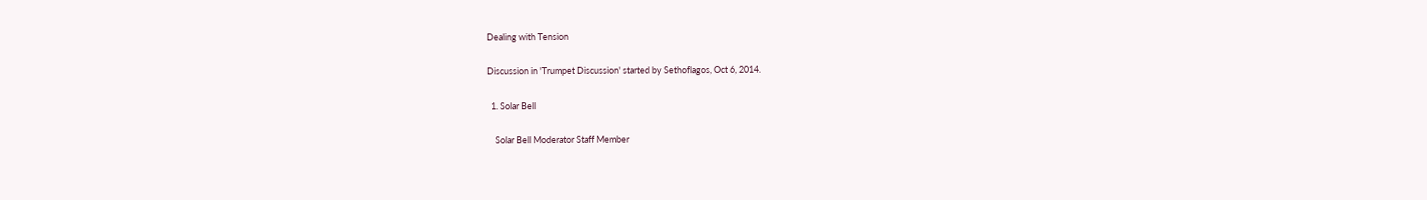Dealing with Tension

Discussion in 'Trumpet Discussion' started by Sethoflagos, Oct 6, 2014.

  1. Solar Bell

    Solar Bell Moderator Staff Member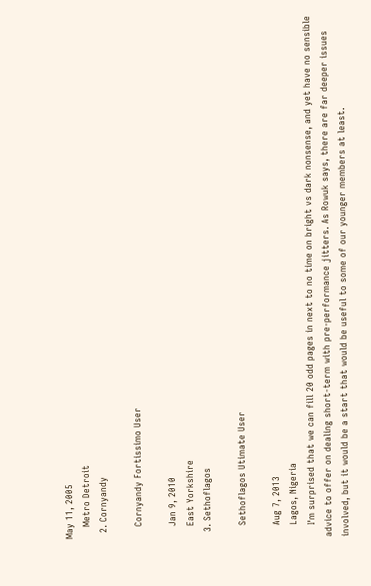May 11, 2005
    Metro Detroit
  2. Cornyandy

    Cornyandy Fortissimo User

    Jan 9, 2010
    East Yorkshire
  3. Sethoflagos

    Sethoflagos Utimate User

    Aug 7, 2013
    Lagos, Nigeria
    I'm surprised that we can fill 20 odd pages in next to no time on bright vs dark nonsense, and yet have no sensible advice to offer on dealing short-term with pre-performance jitters. As Rowuk says, there are far deeper issues involved, but it would be a start that would be useful to some of our younger members at least.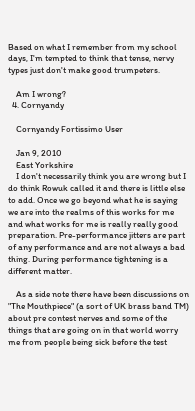Based on what I remember from my school days, I'm tempted to think that tense, nervy types just don't make good trumpeters.

    Am I wrong?
  4. Cornyandy

    Cornyandy Fortissimo User

    Jan 9, 2010
    East Yorkshire
    I don't necessarily think you are wrong but I do think Rowuk called it and there is little else to add. Once we go beyond what he is saying we are into the realms of this works for me and what works for me is really really good preparation. Pre-performance jitters are part of any performance and are not always a bad thing. During performance tightening is a different matter.

    As a side note there have been discussions on "The Mouthpiece" (a sort of UK brass band TM) about pre contest nerves and some of the things that are going on in that world worry me from people being sick before the test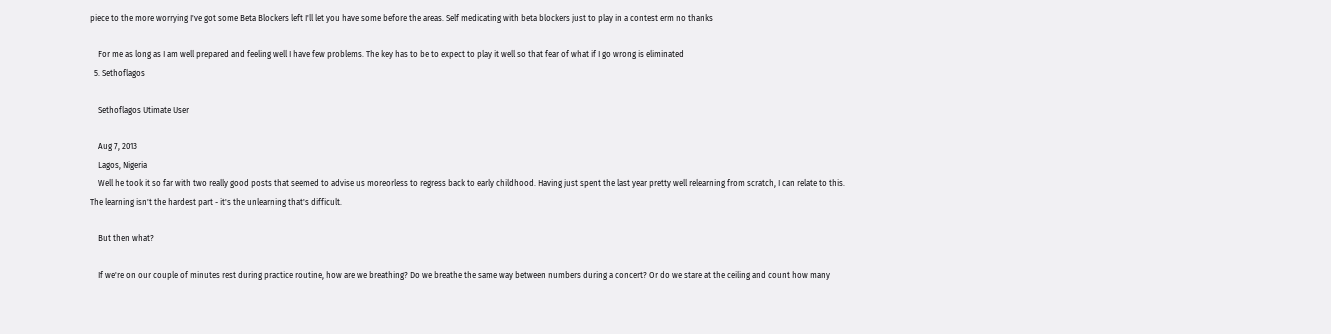piece to the more worrying I've got some Beta Blockers left I'll let you have some before the areas. Self medicating with beta blockers just to play in a contest erm no thanks

    For me as long as I am well prepared and feeling well I have few problems. The key has to be to expect to play it well so that fear of what if I go wrong is eliminated
  5. Sethoflagos

    Sethoflagos Utimate User

    Aug 7, 2013
    Lagos, Nigeria
    Well he took it so far with two really good posts that seemed to advise us moreorless to regress back to early childhood. Having just spent the last year pretty well relearning from scratch, I can relate to this. The learning isn't the hardest part - it's the unlearning that's difficult.

    But then what?

    If we're on our couple of minutes rest during practice routine, how are we breathing? Do we breathe the same way between numbers during a concert? Or do we stare at the ceiling and count how many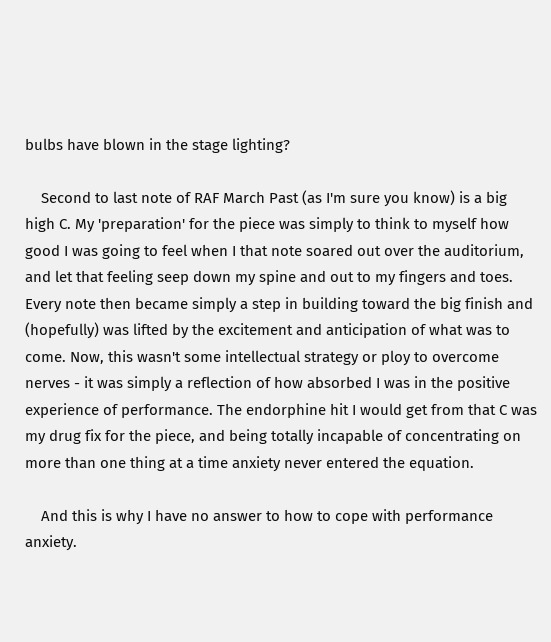bulbs have blown in the stage lighting?

    Second to last note of RAF March Past (as I'm sure you know) is a big high C. My 'preparation' for the piece was simply to think to myself how good I was going to feel when I that note soared out over the auditorium, and let that feeling seep down my spine and out to my fingers and toes. Every note then became simply a step in building toward the big finish and (hopefully) was lifted by the excitement and anticipation of what was to come. Now, this wasn't some intellectual strategy or ploy to overcome nerves - it was simply a reflection of how absorbed I was in the positive experience of performance. The endorphine hit I would get from that C was my drug fix for the piece, and being totally incapable of concentrating on more than one thing at a time anxiety never entered the equation.

    And this is why I have no answer to how to cope with performance anxiety.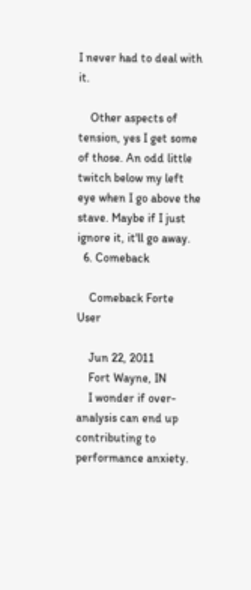I never had to deal with it.

    Other aspects of tension, yes I get some of those. An odd little twitch below my left eye when I go above the stave. Maybe if I just ignore it, it'll go away.
  6. Comeback

    Comeback Forte User

    Jun 22, 2011
    Fort Wayne, IN
    I wonder if over-analysis can end up contributing to performance anxiety.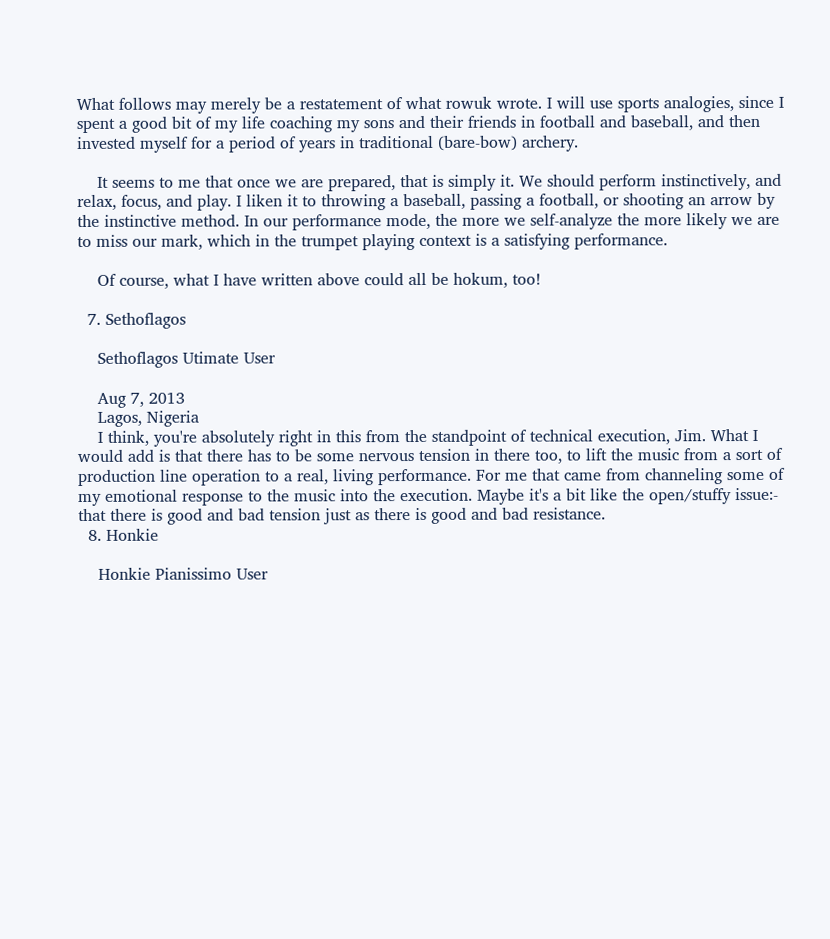What follows may merely be a restatement of what rowuk wrote. I will use sports analogies, since I spent a good bit of my life coaching my sons and their friends in football and baseball, and then invested myself for a period of years in traditional (bare-bow) archery.

    It seems to me that once we are prepared, that is simply it. We should perform instinctively, and relax, focus, and play. I liken it to throwing a baseball, passing a football, or shooting an arrow by the instinctive method. In our performance mode, the more we self-analyze the more likely we are to miss our mark, which in the trumpet playing context is a satisfying performance.

    Of course, what I have written above could all be hokum, too!

  7. Sethoflagos

    Sethoflagos Utimate User

    Aug 7, 2013
    Lagos, Nigeria
    I think, you're absolutely right in this from the standpoint of technical execution, Jim. What I would add is that there has to be some nervous tension in there too, to lift the music from a sort of production line operation to a real, living performance. For me that came from channeling some of my emotional response to the music into the execution. Maybe it's a bit like the open/stuffy issue:- that there is good and bad tension just as there is good and bad resistance.
  8. Honkie

    Honkie Pianissimo User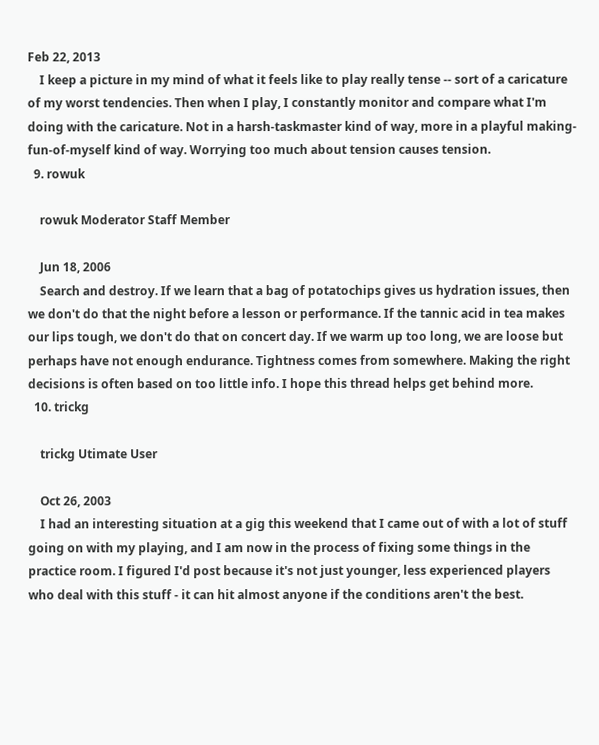Feb 22, 2013
    I keep a picture in my mind of what it feels like to play really tense -- sort of a caricature of my worst tendencies. Then when I play, I constantly monitor and compare what I'm doing with the caricature. Not in a harsh-taskmaster kind of way, more in a playful making-fun-of-myself kind of way. Worrying too much about tension causes tension.
  9. rowuk

    rowuk Moderator Staff Member

    Jun 18, 2006
    Search and destroy. If we learn that a bag of potatochips gives us hydration issues, then we don't do that the night before a lesson or performance. If the tannic acid in tea makes our lips tough, we don't do that on concert day. If we warm up too long, we are loose but perhaps have not enough endurance. Tightness comes from somewhere. Making the right decisions is often based on too little info. I hope this thread helps get behind more.
  10. trickg

    trickg Utimate User

    Oct 26, 2003
    I had an interesting situation at a gig this weekend that I came out of with a lot of stuff going on with my playing, and I am now in the process of fixing some things in the practice room. I figured I'd post because it's not just younger, less experienced players who deal with this stuff - it can hit almost anyone if the conditions aren't the best.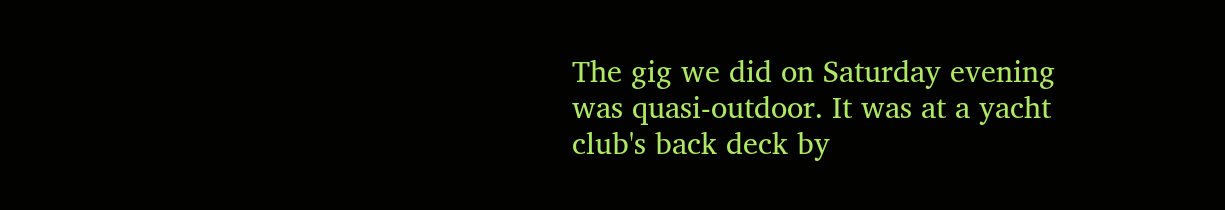The gig we did on Saturday evening was quasi-outdoor. It was at a yacht club's back deck by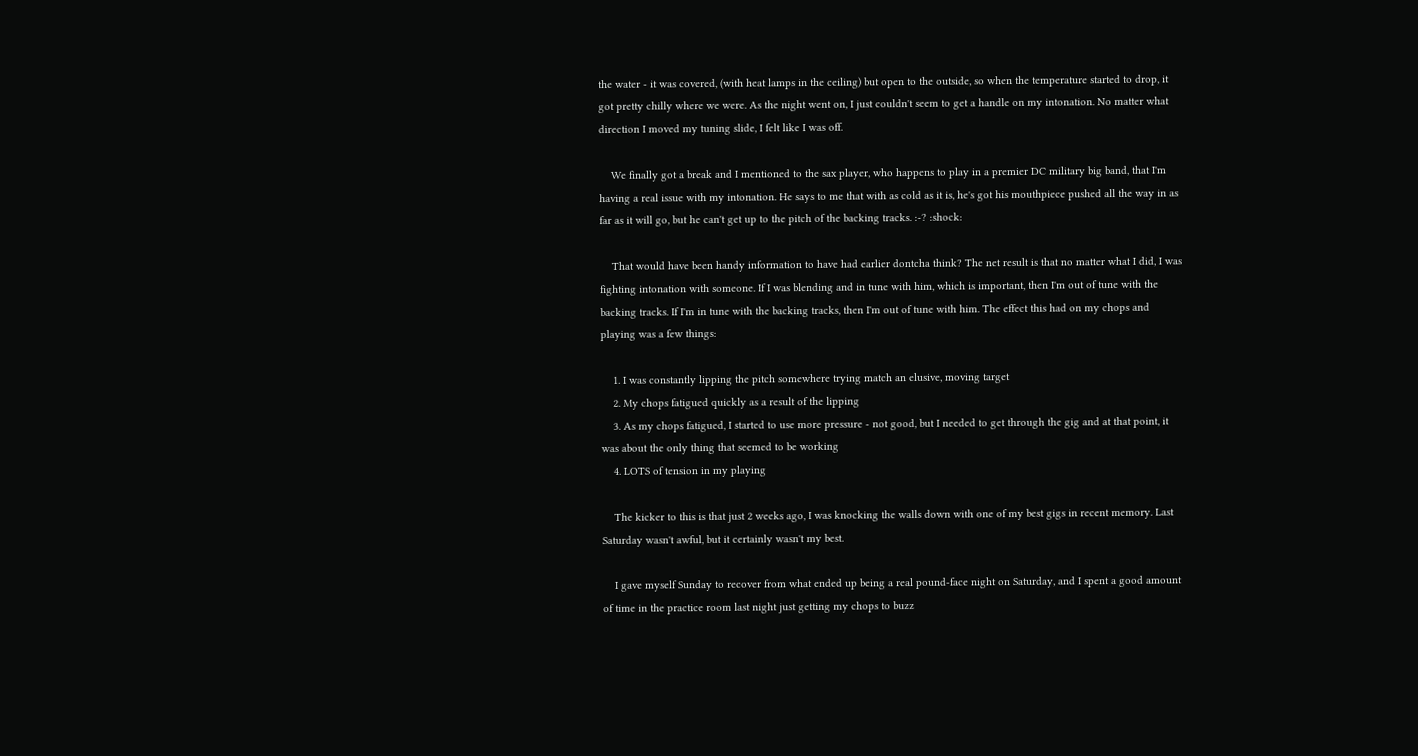the water - it was covered, (with heat lamps in the ceiling) but open to the outside, so when the temperature started to drop, it got pretty chilly where we were. As the night went on, I just couldn't seem to get a handle on my intonation. No matter what direction I moved my tuning slide, I felt like I was off.

    We finally got a break and I mentioned to the sax player, who happens to play in a premier DC military big band, that I'm having a real issue with my intonation. He says to me that with as cold as it is, he's got his mouthpiece pushed all the way in as far as it will go, but he can't get up to the pitch of the backing tracks. :-? :shock:

    That would have been handy information to have had earlier dontcha think? The net result is that no matter what I did, I was fighting intonation with someone. If I was blending and in tune with him, which is important, then I'm out of tune with the backing tracks. If I'm in tune with the backing tracks, then I'm out of tune with him. The effect this had on my chops and playing was a few things:

    1. I was constantly lipping the pitch somewhere trying match an elusive, moving target
    2. My chops fatigued quickly as a result of the lipping
    3. As my chops fatigued, I started to use more pressure - not good, but I needed to get through the gig and at that point, it was about the only thing that seemed to be working
    4. LOTS of tension in my playing

    The kicker to this is that just 2 weeks ago, I was knocking the walls down with one of my best gigs in recent memory. Last Saturday wasn't awful, but it certainly wasn't my best.

    I gave myself Sunday to recover from what ended up being a real pound-face night on Saturday, and I spent a good amount of time in the practice room last night just getting my chops to buzz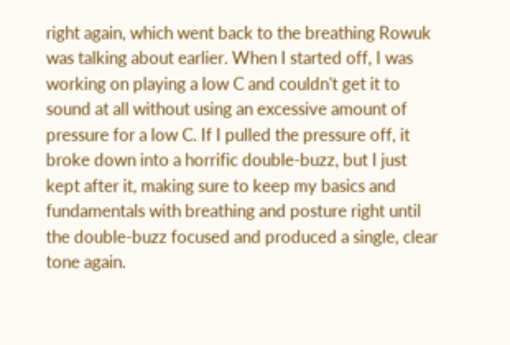right again, which went back to the breathing Rowuk was talking about earlier. When I started off, I was working on playing a low C and couldn't get it to sound at all without using an excessive amount of pressure for a low C. If I pulled the pressure off, it broke down into a horrific double-buzz, but I just kept after it, making sure to keep my basics and fundamentals with breathing and posture right until the double-buzz focused and produced a single, clear tone again.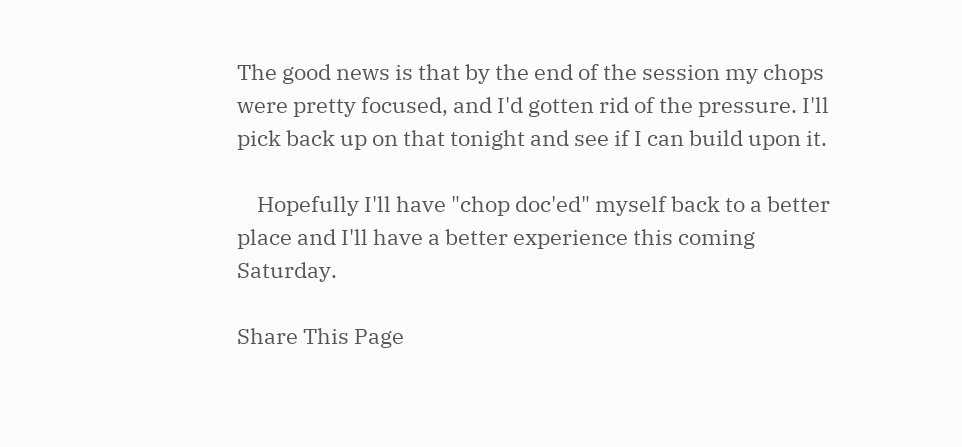The good news is that by the end of the session my chops were pretty focused, and I'd gotten rid of the pressure. I'll pick back up on that tonight and see if I can build upon it.

    Hopefully I'll have "chop doc'ed" myself back to a better place and I'll have a better experience this coming Saturday.

Share This Page